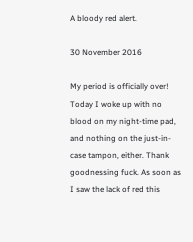A bloody red alert.

30 November 2016

My period is officially over! Today I woke up with no blood on my night-time pad, and nothing on the just-in-case tampon, either. Thank goodnessing fuck. As soon as I saw the lack of red this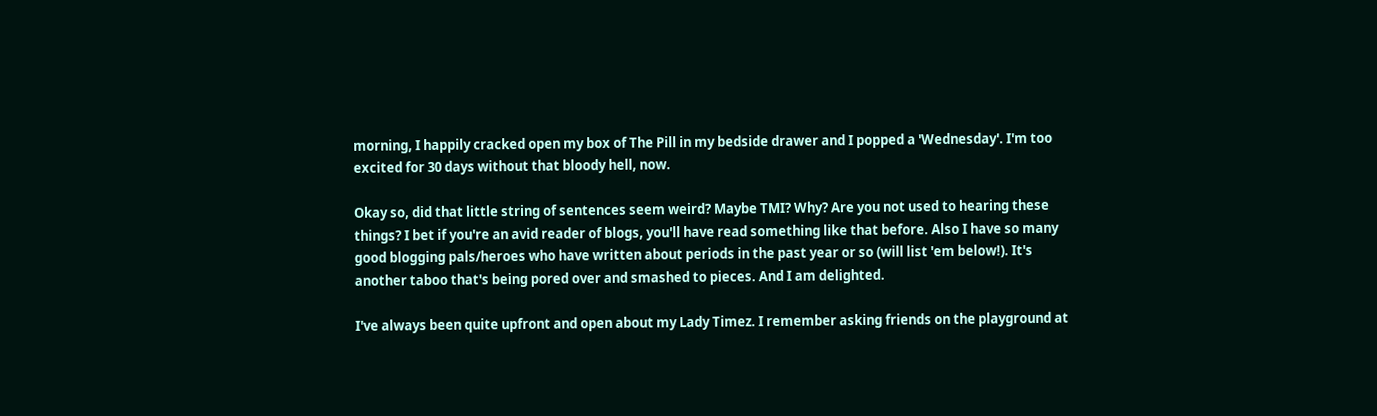morning, I happily cracked open my box of The Pill in my bedside drawer and I popped a 'Wednesday'. I'm too excited for 30 days without that bloody hell, now.

Okay so, did that little string of sentences seem weird? Maybe TMI? Why? Are you not used to hearing these things? I bet if you're an avid reader of blogs, you'll have read something like that before. Also I have so many good blogging pals/heroes who have written about periods in the past year or so (will list 'em below!). It's another taboo that's being pored over and smashed to pieces. And I am delighted.

I've always been quite upfront and open about my Lady Timez. I remember asking friends on the playground at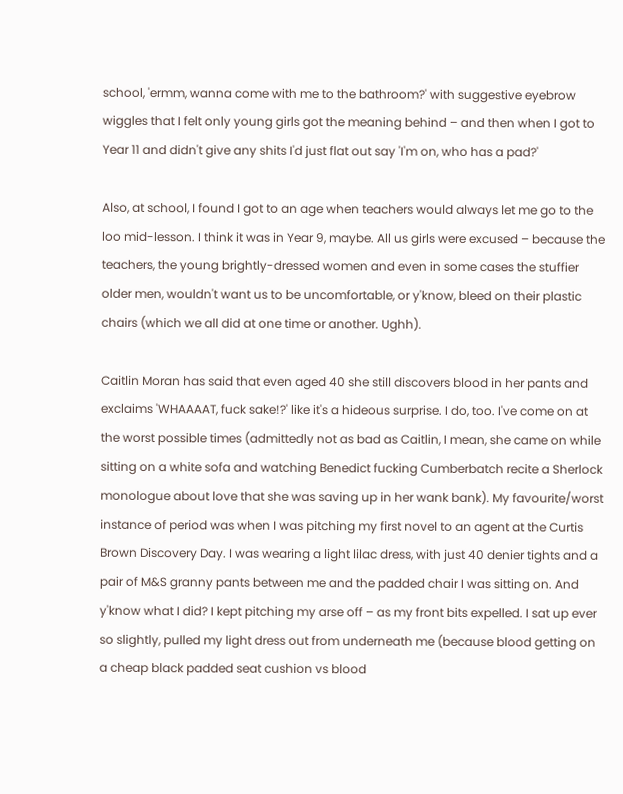school, 'ermm, wanna come with me to the bathroom?' with suggestive eyebrow wiggles that I felt only young girls got the meaning behind – and then when I got to Year 11 and didn't give any shits I'd just flat out say 'I'm on, who has a pad?'

Also, at school, I found I got to an age when teachers would always let me go to the loo mid-lesson. I think it was in Year 9, maybe. All us girls were excused – because the teachers, the young brightly-dressed women and even in some cases the stuffier older men, wouldn't want us to be uncomfortable, or y'know, bleed on their plastic chairs (which we all did at one time or another. Ughh).

Caitlin Moran has said that even aged 40 she still discovers blood in her pants and exclaims 'WHAAAAT, fuck sake!?' like it's a hideous surprise. I do, too. I've come on at the worst possible times (admittedly not as bad as Caitlin, I mean, she came on while sitting on a white sofa and watching Benedict fucking Cumberbatch recite a Sherlock monologue about love that she was saving up in her wank bank). My favourite/worst instance of period was when I was pitching my first novel to an agent at the Curtis Brown Discovery Day. I was wearing a light lilac dress, with just 40 denier tights and a pair of M&S granny pants between me and the padded chair I was sitting on. And y'know what I did? I kept pitching my arse off – as my front bits expelled. I sat up ever so slightly, pulled my light dress out from underneath me (because blood getting on a cheap black padded seat cushion vs blood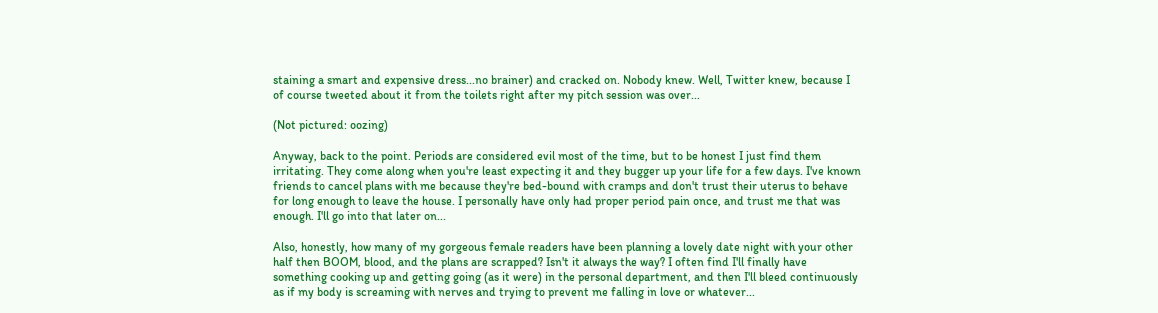staining a smart and expensive dress...no brainer) and cracked on. Nobody knew. Well, Twitter knew, because I of course tweeted about it from the toilets right after my pitch session was over...

(Not pictured: oozing)

Anyway, back to the point. Periods are considered evil most of the time, but to be honest I just find them irritating. They come along when you're least expecting it and they bugger up your life for a few days. I've known friends to cancel plans with me because they're bed-bound with cramps and don't trust their uterus to behave for long enough to leave the house. I personally have only had proper period pain once, and trust me that was enough. I'll go into that later on...

Also, honestly, how many of my gorgeous female readers have been planning a lovely date night with your other half then BOOM, blood, and the plans are scrapped? Isn't it always the way? I often find I'll finally have something cooking up and getting going (as it were) in the personal department, and then I'll bleed continuously as if my body is screaming with nerves and trying to prevent me falling in love or whatever...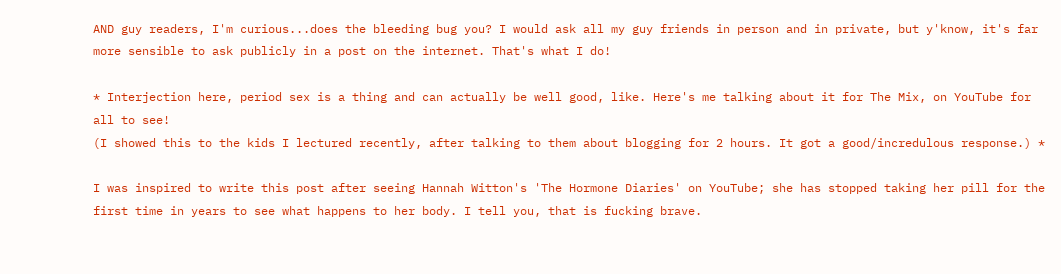AND guy readers, I'm curious...does the bleeding bug you? I would ask all my guy friends in person and in private, but y'know, it's far more sensible to ask publicly in a post on the internet. That's what I do!

* Interjection here, period sex is a thing and can actually be well good, like. Here's me talking about it for The Mix, on YouTube for all to see!
(I showed this to the kids I lectured recently, after talking to them about blogging for 2 hours. It got a good/incredulous response.) *

I was inspired to write this post after seeing Hannah Witton's 'The Hormone Diaries' on YouTube; she has stopped taking her pill for the first time in years to see what happens to her body. I tell you, that is fucking brave.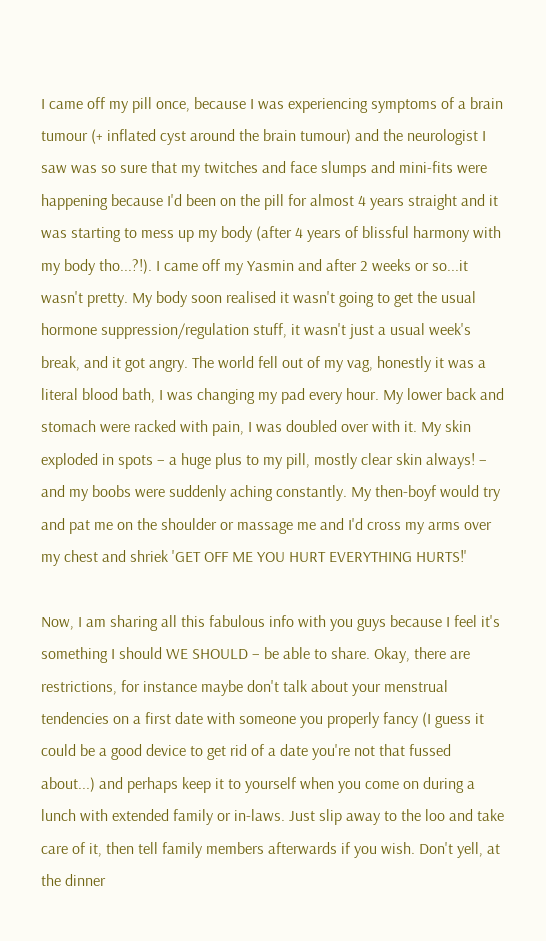I came off my pill once, because I was experiencing symptoms of a brain tumour (+ inflated cyst around the brain tumour) and the neurologist I saw was so sure that my twitches and face slumps and mini-fits were happening because I'd been on the pill for almost 4 years straight and it was starting to mess up my body (after 4 years of blissful harmony with my body tho...?!). I came off my Yasmin and after 2 weeks or so...it wasn't pretty. My body soon realised it wasn't going to get the usual hormone suppression/regulation stuff, it wasn't just a usual week's break, and it got angry. The world fell out of my vag, honestly it was a literal blood bath, I was changing my pad every hour. My lower back and stomach were racked with pain, I was doubled over with it. My skin exploded in spots – a huge plus to my pill, mostly clear skin always! – and my boobs were suddenly aching constantly. My then-boyf would try and pat me on the shoulder or massage me and I'd cross my arms over my chest and shriek 'GET OFF ME YOU HURT EVERYTHING HURTS!'

Now, I am sharing all this fabulous info with you guys because I feel it's something I should WE SHOULD – be able to share. Okay, there are restrictions, for instance maybe don't talk about your menstrual tendencies on a first date with someone you properly fancy (I guess it could be a good device to get rid of a date you're not that fussed about...) and perhaps keep it to yourself when you come on during a lunch with extended family or in-laws. Just slip away to the loo and take care of it, then tell family members afterwards if you wish. Don't yell, at the dinner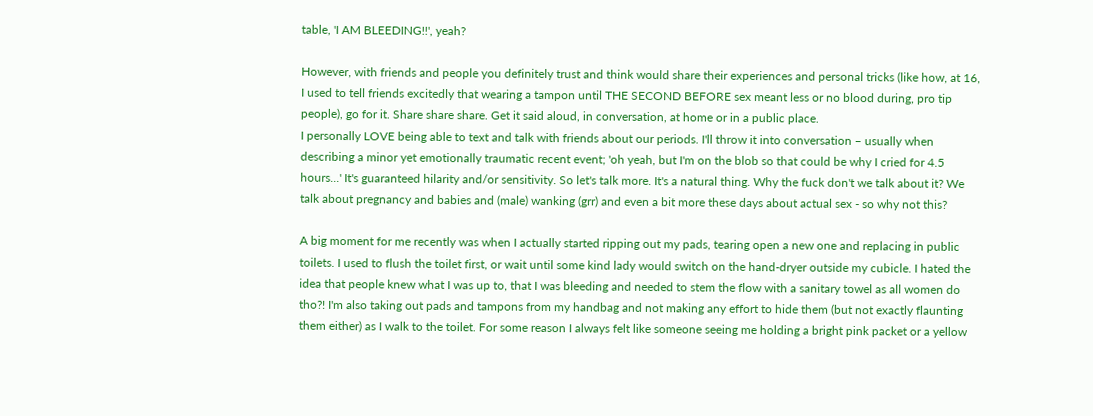table, 'I AM BLEEDING!!', yeah?

However, with friends and people you definitely trust and think would share their experiences and personal tricks (like how, at 16, I used to tell friends excitedly that wearing a tampon until THE SECOND BEFORE sex meant less or no blood during, pro tip people), go for it. Share share share. Get it said aloud, in conversation, at home or in a public place.
I personally LOVE being able to text and talk with friends about our periods. I'll throw it into conversation – usually when describing a minor yet emotionally traumatic recent event; 'oh yeah, but I'm on the blob so that could be why I cried for 4.5 hours...' It's guaranteed hilarity and/or sensitivity. So let's talk more. It's a natural thing. Why the fuck don't we talk about it? We talk about pregnancy and babies and (male) wanking (grr) and even a bit more these days about actual sex - so why not this?

A big moment for me recently was when I actually started ripping out my pads, tearing open a new one and replacing in public toilets. I used to flush the toilet first, or wait until some kind lady would switch on the hand-dryer outside my cubicle. I hated the idea that people knew what I was up to, that I was bleeding and needed to stem the flow with a sanitary towel as all women do tho?! I'm also taking out pads and tampons from my handbag and not making any effort to hide them (but not exactly flaunting them either) as I walk to the toilet. For some reason I always felt like someone seeing me holding a bright pink packet or a yellow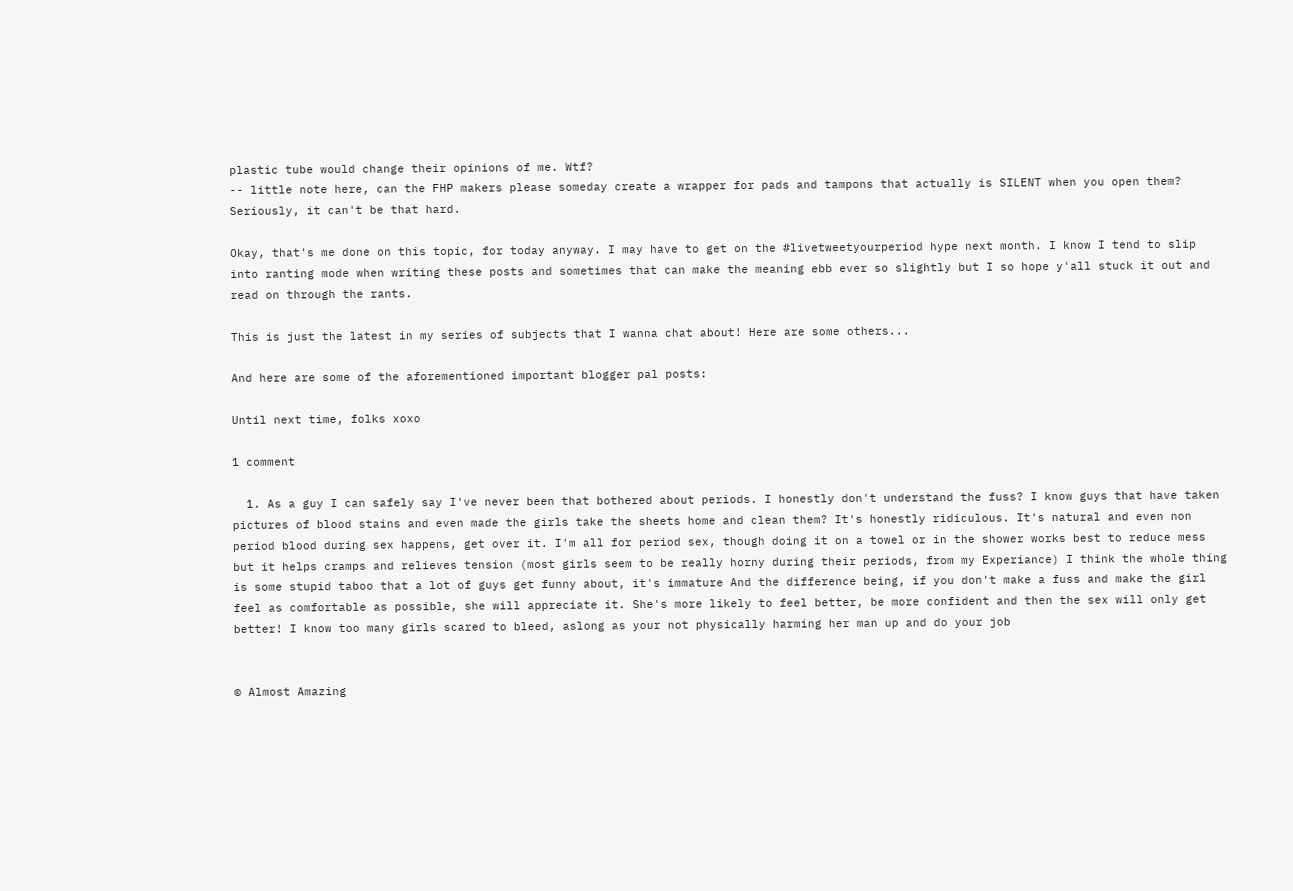plastic tube would change their opinions of me. Wtf?
-- little note here, can the FHP makers please someday create a wrapper for pads and tampons that actually is SILENT when you open them? Seriously, it can't be that hard.

Okay, that's me done on this topic, for today anyway. I may have to get on the #livetweetyourperiod hype next month. I know I tend to slip into ranting mode when writing these posts and sometimes that can make the meaning ebb ever so slightly but I so hope y'all stuck it out and read on through the rants.

This is just the latest in my series of subjects that I wanna chat about! Here are some others...

And here are some of the aforementioned important blogger pal posts:

Until next time, folks xoxo

1 comment

  1. As a guy I can safely say I've never been that bothered about periods. I honestly don't understand the fuss? I know guys that have taken pictures of blood stains and even made the girls take the sheets home and clean them? It's honestly ridiculous. It's natural and even non period blood during sex happens, get over it. I'm all for period sex, though doing it on a towel or in the shower works best to reduce mess but it helps cramps and relieves tension (most girls seem to be really horny during their periods, from my Experiance) I think the whole thing is some stupid taboo that a lot of guys get funny about, it's immature And the difference being, if you don't make a fuss and make the girl feel as comfortable as possible, she will appreciate it. She's more likely to feel better, be more confident and then the sex will only get better! I know too many girls scared to bleed, aslong as your not physically harming her man up and do your job


© Almost Amazing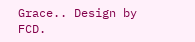Grace.. Design by FCD.